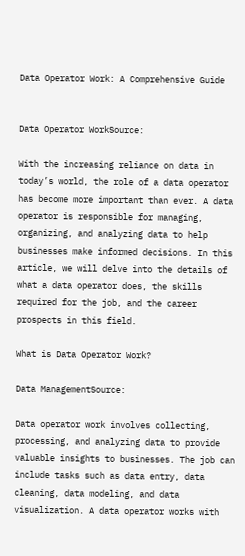Data Operator Work: A Comprehensive Guide


Data Operator WorkSource:

With the increasing reliance on data in today’s world, the role of a data operator has become more important than ever. A data operator is responsible for managing, organizing, and analyzing data to help businesses make informed decisions. In this article, we will delve into the details of what a data operator does, the skills required for the job, and the career prospects in this field.

What is Data Operator Work?

Data ManagementSource:

Data operator work involves collecting, processing, and analyzing data to provide valuable insights to businesses. The job can include tasks such as data entry, data cleaning, data modeling, and data visualization. A data operator works with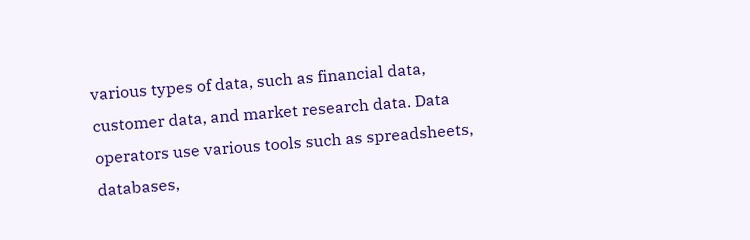various types of data, such as financial data, customer data, and market research data. Data operators use various tools such as spreadsheets, databases,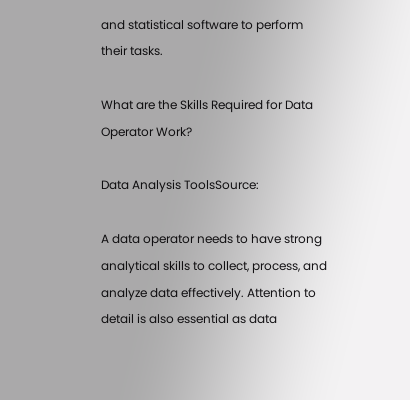and statistical software to perform their tasks.

What are the Skills Required for Data Operator Work?

Data Analysis ToolsSource:

A data operator needs to have strong analytical skills to collect, process, and analyze data effectively. Attention to detail is also essential as data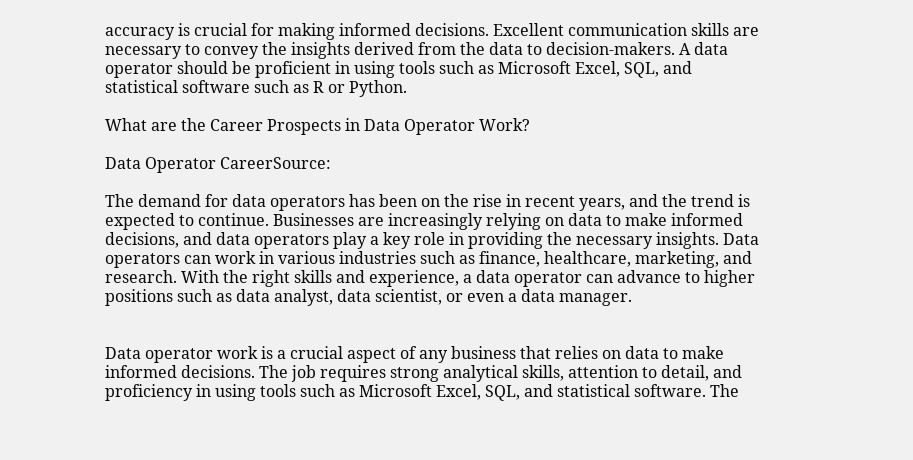accuracy is crucial for making informed decisions. Excellent communication skills are necessary to convey the insights derived from the data to decision-makers. A data operator should be proficient in using tools such as Microsoft Excel, SQL, and statistical software such as R or Python.

What are the Career Prospects in Data Operator Work?

Data Operator CareerSource:

The demand for data operators has been on the rise in recent years, and the trend is expected to continue. Businesses are increasingly relying on data to make informed decisions, and data operators play a key role in providing the necessary insights. Data operators can work in various industries such as finance, healthcare, marketing, and research. With the right skills and experience, a data operator can advance to higher positions such as data analyst, data scientist, or even a data manager.


Data operator work is a crucial aspect of any business that relies on data to make informed decisions. The job requires strong analytical skills, attention to detail, and proficiency in using tools such as Microsoft Excel, SQL, and statistical software. The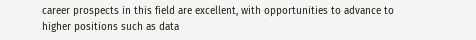career prospects in this field are excellent, with opportunities to advance to higher positions such as data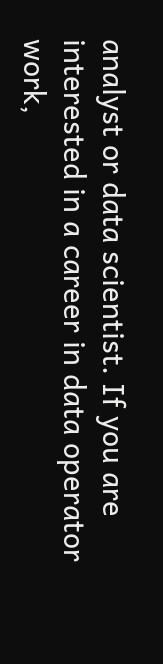analyst or data scientist. If you are interested in a career in data operator work,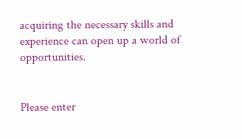acquiring the necessary skills and experience can open up a world of opportunities.


Please enter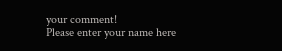your comment!
Please enter your name here